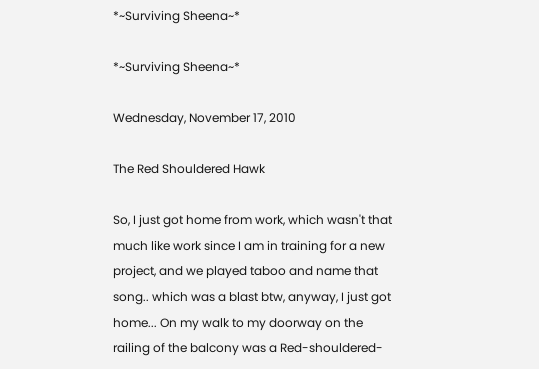*~Surviving Sheena~*

*~Surviving Sheena~*

Wednesday, November 17, 2010

The Red Shouldered Hawk

So, I just got home from work, which wasn't that much like work since I am in training for a new project, and we played taboo and name that song.. which was a blast btw, anyway, I just got home... On my walk to my doorway on the railing of the balcony was a Red-shouldered-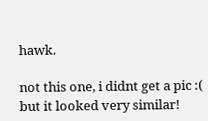hawk.

not this one, i didnt get a pic :( but it looked very similar!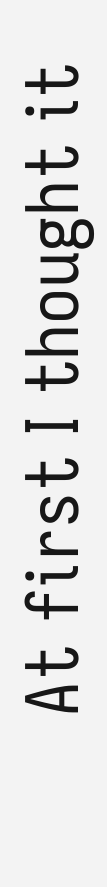At first I thought it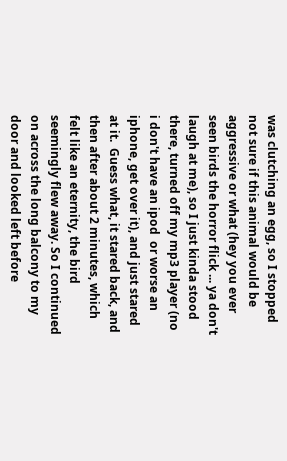was clutching an egg, so I stopped not sure if this animal would be aggressive or what (hey you ever seen birds the horror flick ... ya don't laugh at me), so I just kinda stood there, turned off my mp3 player (no i don't have an ipod  or worse an iphone, get over it), and just stared at it.  Guess what, it stared back, and then after about 2 minutes, which felt like an eternity, the bird seemingly flew away. So I continued on across the long balcony to my door and looked left before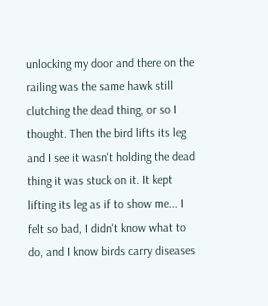unlocking my door and there on the railing was the same hawk still clutching the dead thing, or so I thought. Then the bird lifts its leg and I see it wasn't holding the dead thing it was stuck on it. It kept lifting its leg as if to show me... I felt so bad, I didn't know what to do, and I know birds carry diseases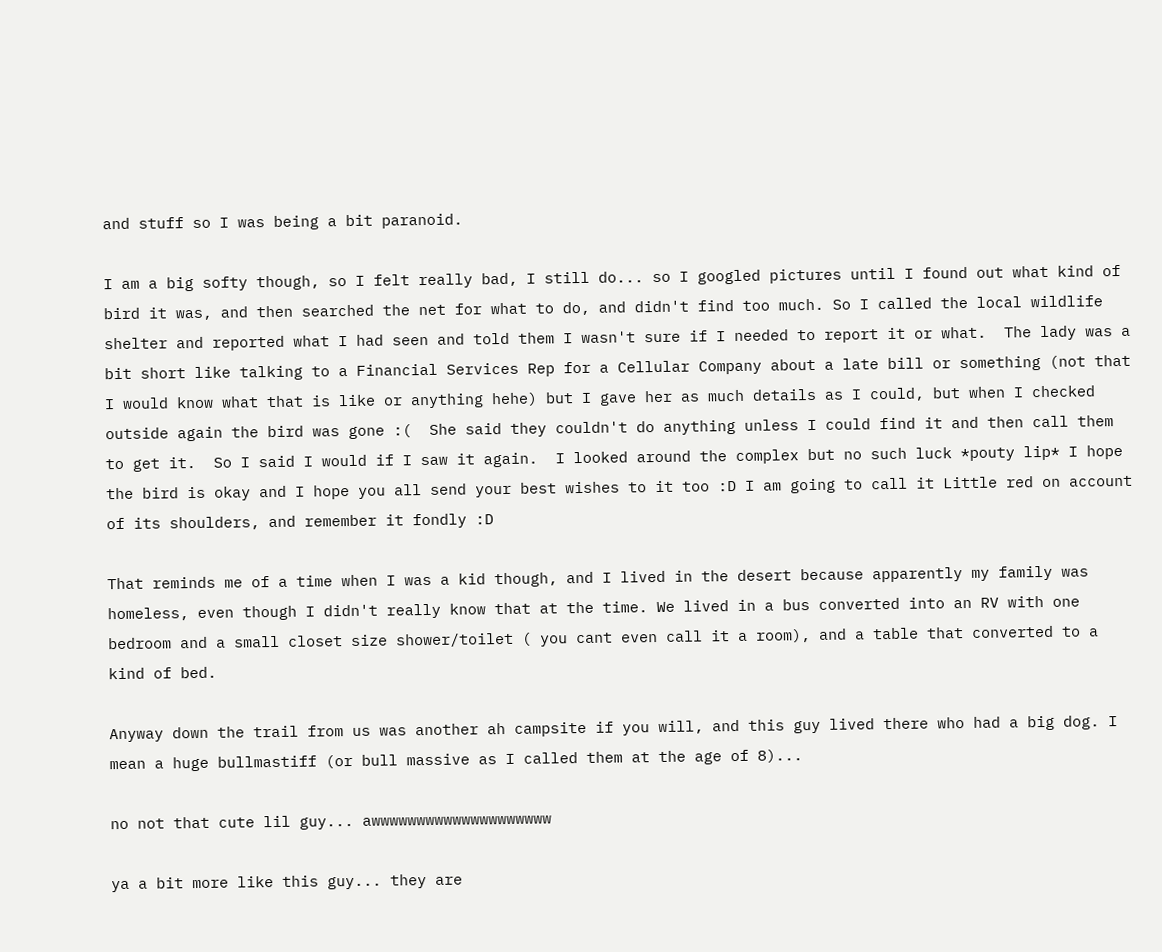and stuff so I was being a bit paranoid.

I am a big softy though, so I felt really bad, I still do... so I googled pictures until I found out what kind of bird it was, and then searched the net for what to do, and didn't find too much. So I called the local wildlife shelter and reported what I had seen and told them I wasn't sure if I needed to report it or what.  The lady was a bit short like talking to a Financial Services Rep for a Cellular Company about a late bill or something (not that I would know what that is like or anything hehe) but I gave her as much details as I could, but when I checked outside again the bird was gone :(  She said they couldn't do anything unless I could find it and then call them to get it.  So I said I would if I saw it again.  I looked around the complex but no such luck *pouty lip* I hope the bird is okay and I hope you all send your best wishes to it too :D I am going to call it Little red on account of its shoulders, and remember it fondly :D

That reminds me of a time when I was a kid though, and I lived in the desert because apparently my family was homeless, even though I didn't really know that at the time. We lived in a bus converted into an RV with one bedroom and a small closet size shower/toilet ( you cant even call it a room), and a table that converted to a kind of bed.

Anyway down the trail from us was another ah campsite if you will, and this guy lived there who had a big dog. I mean a huge bullmastiff (or bull massive as I called them at the age of 8)...

no not that cute lil guy... awwwwwwwwwwwwwwwwwwww

ya a bit more like this guy... they are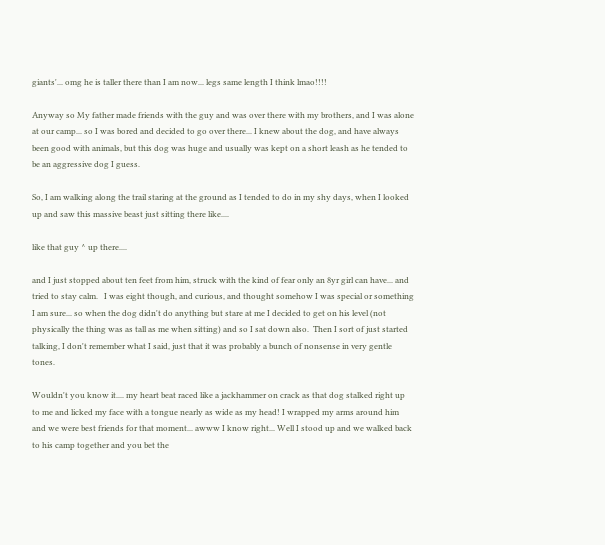giants'... omg he is taller there than I am now... legs same length I think lmao!!!!

Anyway so My father made friends with the guy and was over there with my brothers, and I was alone at our camp... so I was bored and decided to go over there... I knew about the dog, and have always been good with animals, but this dog was huge and usually was kept on a short leash as he tended to be an aggressive dog I guess.

So, I am walking along the trail staring at the ground as I tended to do in my shy days, when I looked up and saw this massive beast just sitting there like....

like that guy ^ up there....

and I just stopped about ten feet from him, struck with the kind of fear only an 8yr girl can have... and tried to stay calm.   I was eight though, and curious, and thought somehow I was special or something I am sure... so when the dog didn't do anything but stare at me I decided to get on his level (not physically the thing was as tall as me when sitting) and so I sat down also.  Then I sort of just started talking, I don't remember what I said, just that it was probably a bunch of nonsense in very gentle tones.

Wouldn't you know it.... my heart beat raced like a jackhammer on crack as that dog stalked right up to me and licked my face with a tongue nearly as wide as my head! I wrapped my arms around him and we were best friends for that moment... awww I know right... Well I stood up and we walked back to his camp together and you bet the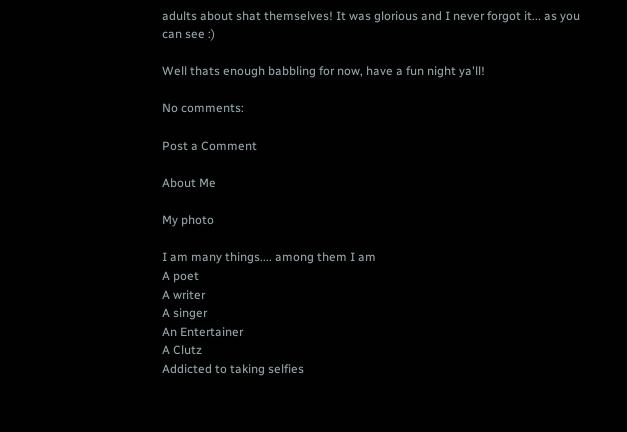adults about shat themselves! It was glorious and I never forgot it... as you can see :)

Well thats enough babbling for now, have a fun night ya'll!

No comments:

Post a Comment

About Me

My photo

I am many things.... among them I am
A poet
A writer
A singer
An Entertainer
A Clutz
Addicted to taking selfies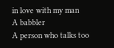in love with my man
A babbler
A person who talks too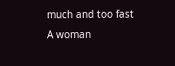much and too fast
A woman